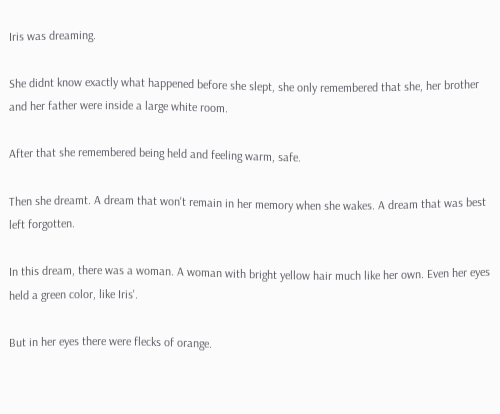Iris was dreaming.

She didnt know exactly what happened before she slept, she only remembered that she, her brother and her father were inside a large white room.

After that she remembered being held and feeling warm, safe.

Then she dreamt. A dream that won't remain in her memory when she wakes. A dream that was best left forgotten.

In this dream, there was a woman. A woman with bright yellow hair much like her own. Even her eyes held a green color, like Iris'.

But in her eyes there were flecks of orange.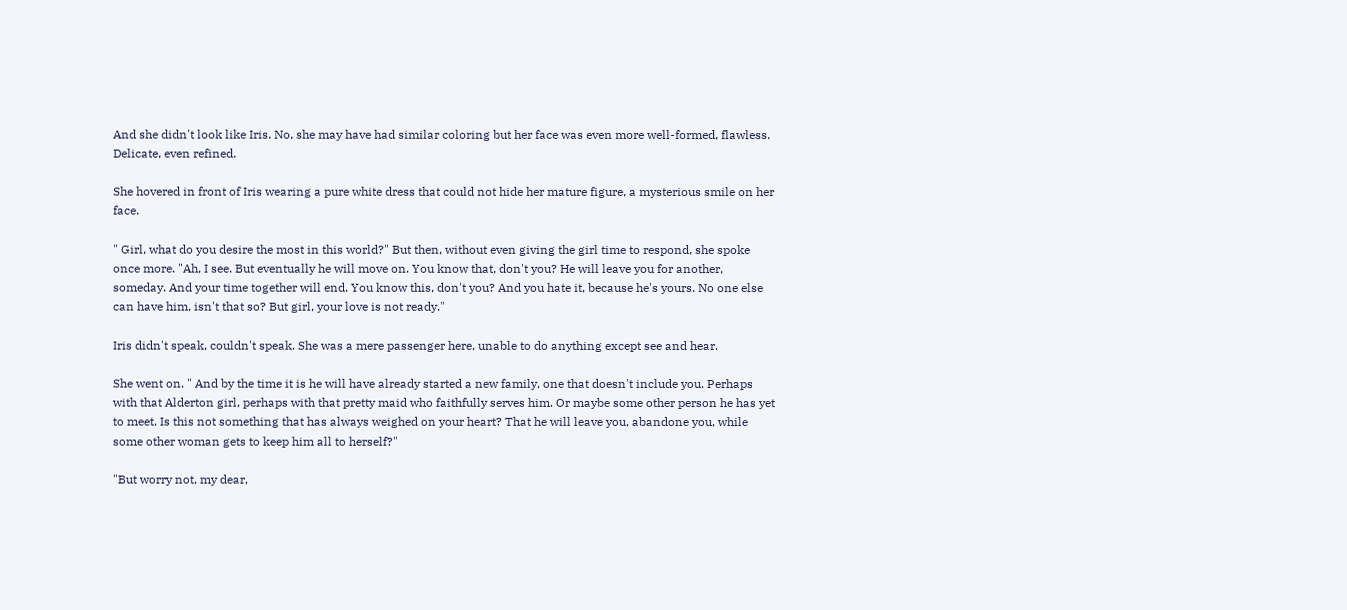And she didn't look like Iris. No, she may have had similar coloring but her face was even more well-formed, flawless. Delicate, even refined.

She hovered in front of Iris wearing a pure white dress that could not hide her mature figure, a mysterious smile on her face.

" Girl, what do you desire the most in this world?" But then, without even giving the girl time to respond, she spoke once more. "Ah, I see. But eventually he will move on. You know that, don't you? He will leave you for another, someday. And your time together will end. You know this, don't you? And you hate it, because he's yours. No one else can have him, isn't that so? But girl, your love is not ready."

Iris didn't speak, couldn't speak. She was a mere passenger here, unable to do anything except see and hear.

She went on. " And by the time it is he will have already started a new family, one that doesn't include you. Perhaps with that Alderton girl, perhaps with that pretty maid who faithfully serves him. Or maybe some other person he has yet to meet. Is this not something that has always weighed on your heart? That he will leave you, abandone you, while some other woman gets to keep him all to herself?"

"But worry not, my dear,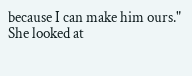because I can make him ours." She looked at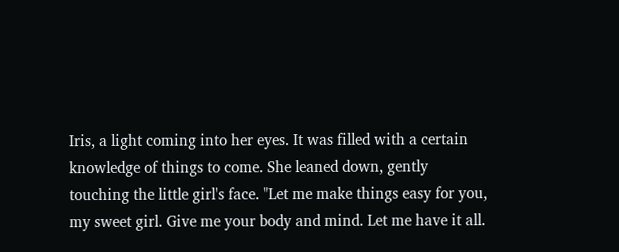Iris, a light coming into her eyes. It was filled with a certain knowledge of things to come. She leaned down, gently touching the little girl's face. "Let me make things easy for you, my sweet girl. Give me your body and mind. Let me have it all.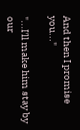And then I promise you..."

"...I'll make him stay by our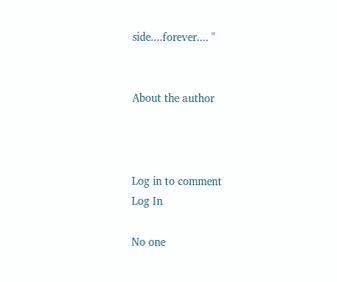side....forever.... "


About the author



Log in to comment
Log In

No one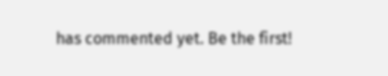has commented yet. Be the first!